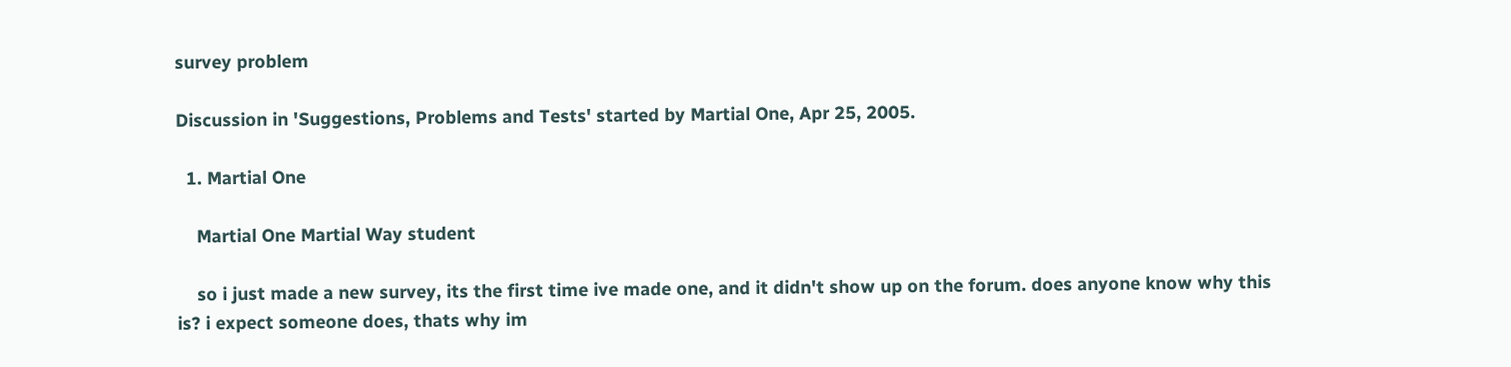survey problem

Discussion in 'Suggestions, Problems and Tests' started by Martial One, Apr 25, 2005.

  1. Martial One

    Martial One Martial Way student

    so i just made a new survey, its the first time ive made one, and it didn't show up on the forum. does anyone know why this is? i expect someone does, thats why im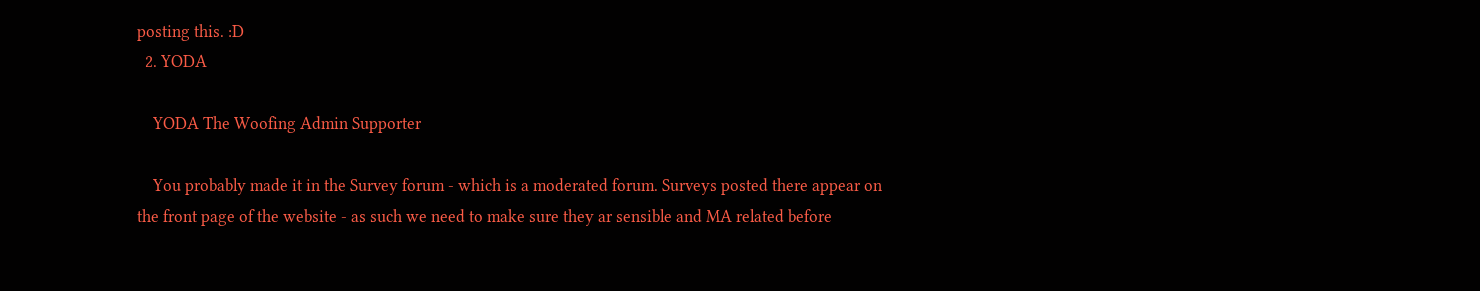posting this. :D
  2. YODA

    YODA The Woofing Admin Supporter

    You probably made it in the Survey forum - which is a moderated forum. Surveys posted there appear on the front page of the website - as such we need to make sure they ar sensible and MA related before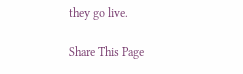they go live.

Share This Page